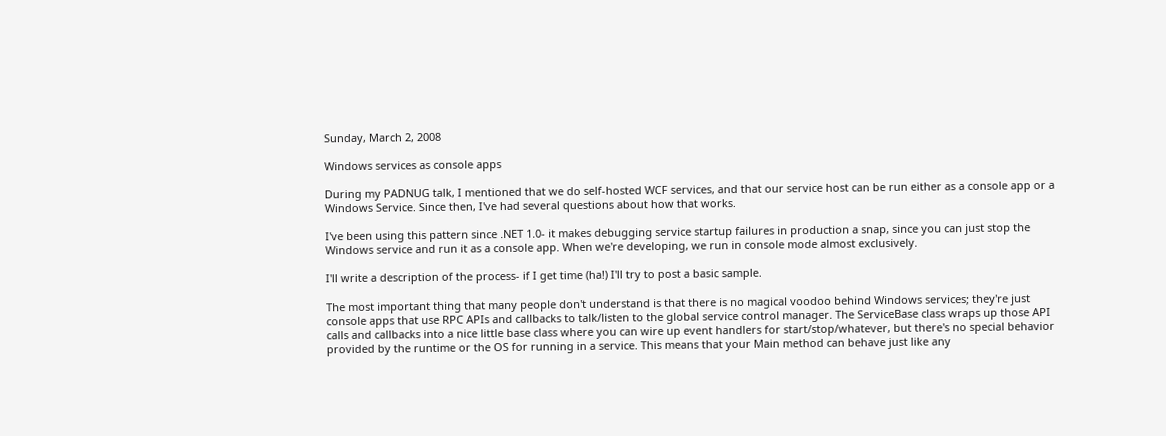Sunday, March 2, 2008

Windows services as console apps

During my PADNUG talk, I mentioned that we do self-hosted WCF services, and that our service host can be run either as a console app or a Windows Service. Since then, I've had several questions about how that works.

I've been using this pattern since .NET 1.0- it makes debugging service startup failures in production a snap, since you can just stop the Windows service and run it as a console app. When we're developing, we run in console mode almost exclusively.

I'll write a description of the process- if I get time (ha!) I'll try to post a basic sample.

The most important thing that many people don't understand is that there is no magical voodoo behind Windows services; they're just console apps that use RPC APIs and callbacks to talk/listen to the global service control manager. The ServiceBase class wraps up those API calls and callbacks into a nice little base class where you can wire up event handlers for start/stop/whatever, but there's no special behavior provided by the runtime or the OS for running in a service. This means that your Main method can behave just like any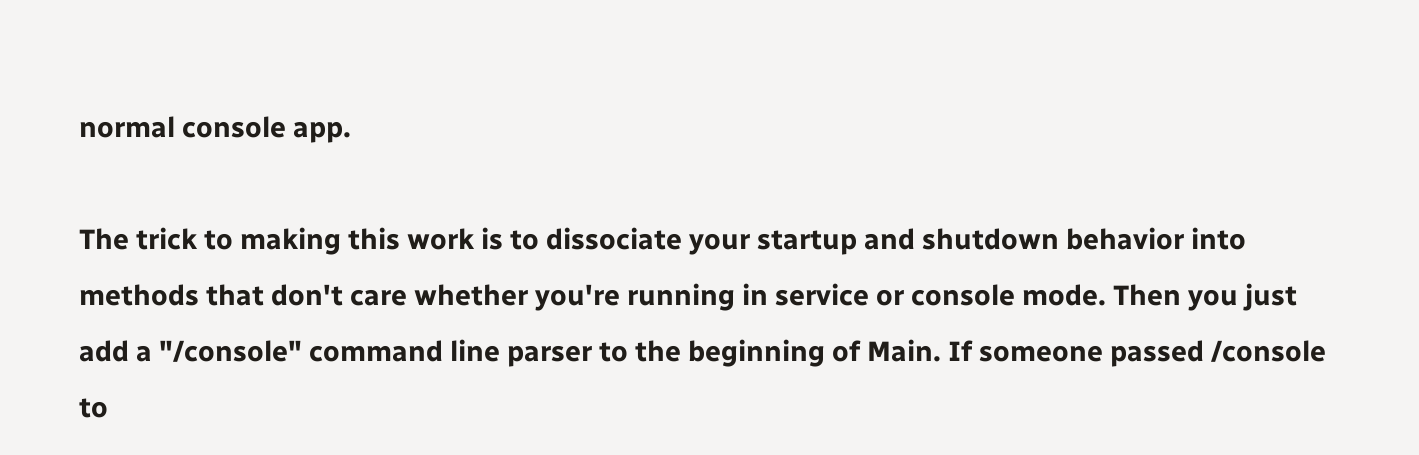normal console app.

The trick to making this work is to dissociate your startup and shutdown behavior into methods that don't care whether you're running in service or console mode. Then you just add a "/console" command line parser to the beginning of Main. If someone passed /console to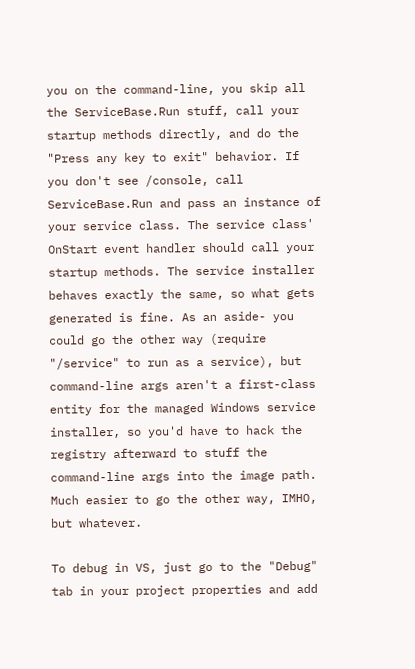you on the command-line, you skip all the ServiceBase.Run stuff, call your startup methods directly, and do the "Press any key to exit" behavior. If you don't see /console, call ServiceBase.Run and pass an instance of your service class. The service class' OnStart event handler should call your startup methods. The service installer behaves exactly the same, so what gets generated is fine. As an aside- you could go the other way (require "/service" to run as a service), but command-line args aren't a first-class entity for the managed Windows service installer, so you'd have to hack the registry afterward to stuff the command-line args into the image path. Much easier to go the other way, IMHO, but whatever.

To debug in VS, just go to the "Debug" tab in your project properties and add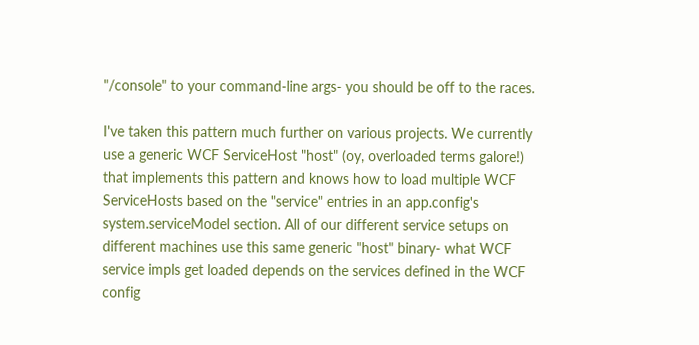"/console" to your command-line args- you should be off to the races.

I've taken this pattern much further on various projects. We currently use a generic WCF ServiceHost "host" (oy, overloaded terms galore!) that implements this pattern and knows how to load multiple WCF ServiceHosts based on the "service" entries in an app.config's system.serviceModel section. All of our different service setups on different machines use this same generic "host" binary- what WCF service impls get loaded depends on the services defined in the WCF config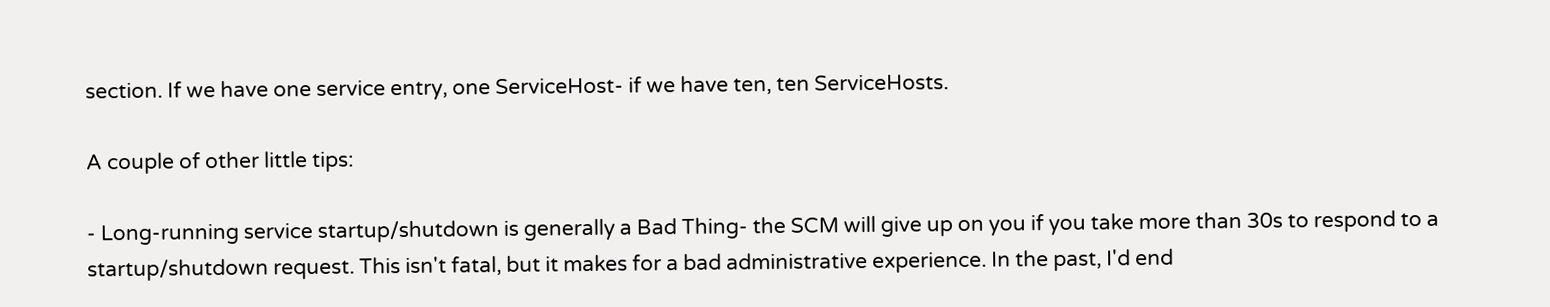section. If we have one service entry, one ServiceHost- if we have ten, ten ServiceHosts.

A couple of other little tips:

- Long-running service startup/shutdown is generally a Bad Thing- the SCM will give up on you if you take more than 30s to respond to a startup/shutdown request. This isn't fatal, but it makes for a bad administrative experience. In the past, I'd end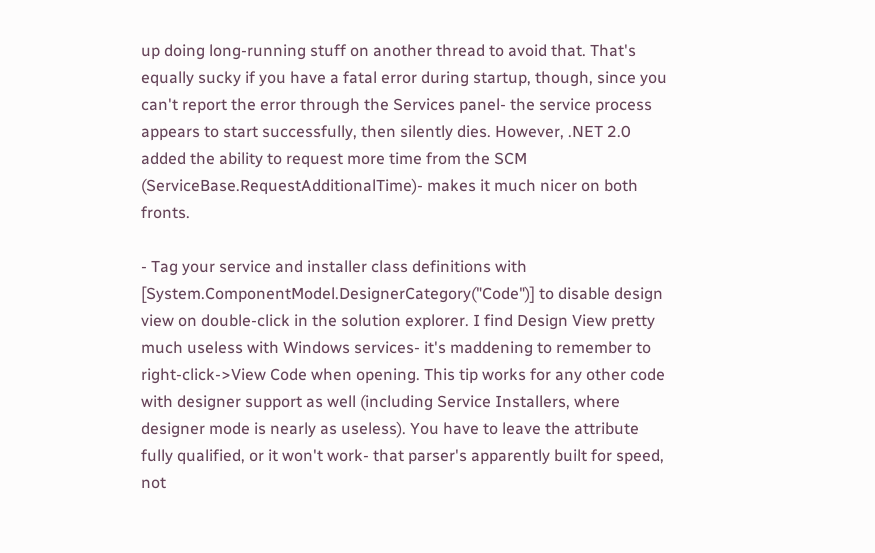up doing long-running stuff on another thread to avoid that. That's equally sucky if you have a fatal error during startup, though, since you can't report the error through the Services panel- the service process appears to start successfully, then silently dies. However, .NET 2.0 added the ability to request more time from the SCM (ServiceBase.RequestAdditionalTime)- makes it much nicer on both fronts.

- Tag your service and installer class definitions with [System.ComponentModel.DesignerCategory("Code")] to disable design view on double-click in the solution explorer. I find Design View pretty much useless with Windows services- it's maddening to remember to right-click->View Code when opening. This tip works for any other code with designer support as well (including Service Installers, where designer mode is nearly as useless). You have to leave the attribute fully qualified, or it won't work- that parser's apparently built for speed, not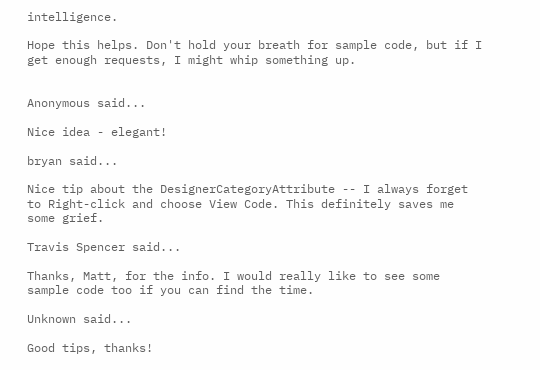intelligence.

Hope this helps. Don't hold your breath for sample code, but if I get enough requests, I might whip something up.


Anonymous said...

Nice idea - elegant!

bryan said...

Nice tip about the DesignerCategoryAttribute -- I always forget to Right-click and choose View Code. This definitely saves me some grief.

Travis Spencer said...

Thanks, Matt, for the info. I would really like to see some sample code too if you can find the time.

Unknown said...

Good tips, thanks!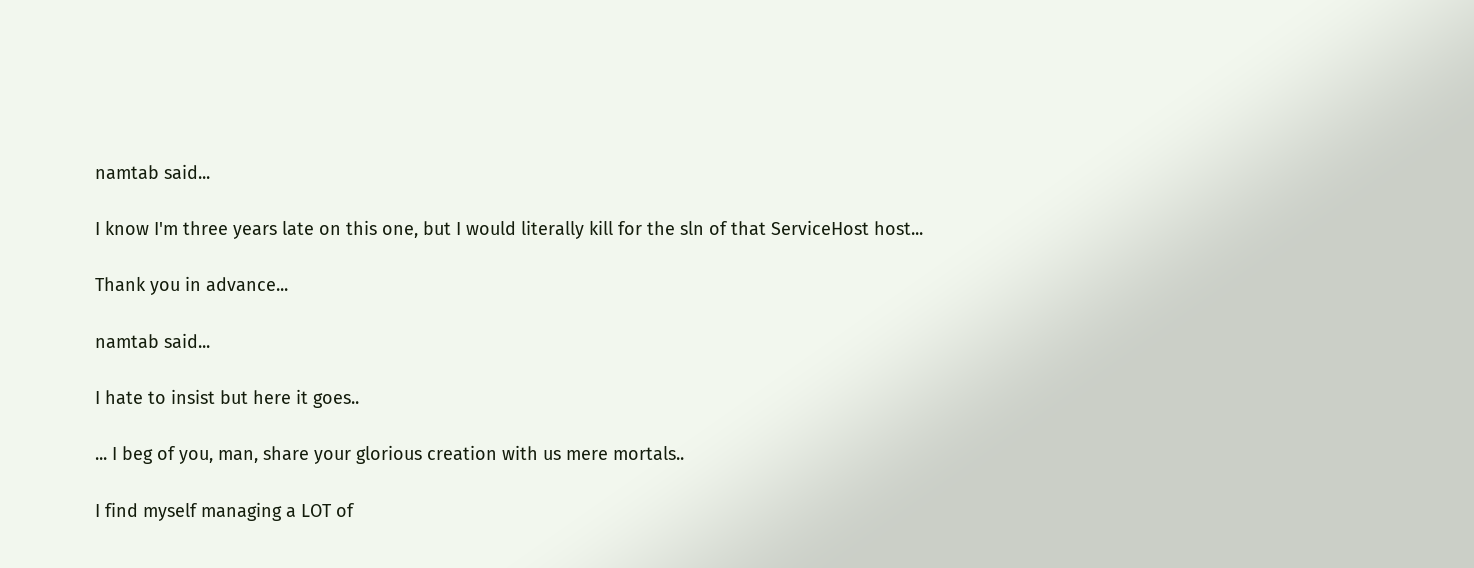namtab said...

I know I'm three years late on this one, but I would literally kill for the sln of that ServiceHost host...

Thank you in advance...

namtab said...

I hate to insist but here it goes..

... I beg of you, man, share your glorious creation with us mere mortals..

I find myself managing a LOT of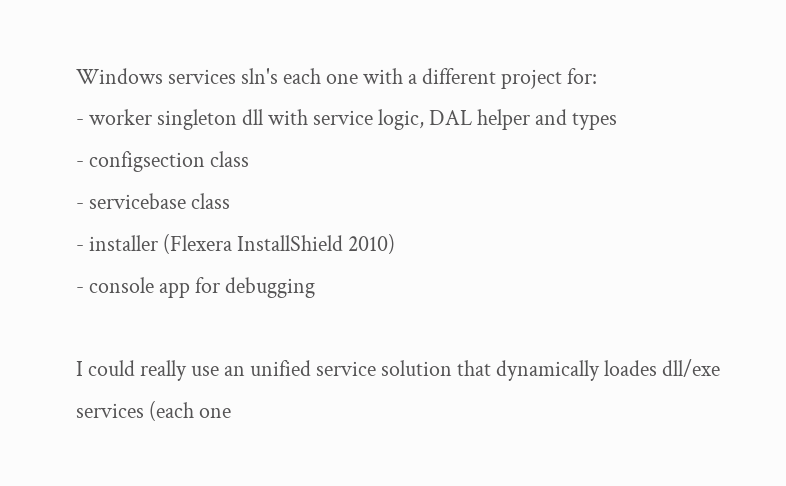Windows services sln's each one with a different project for:
- worker singleton dll with service logic, DAL helper and types
- configsection class
- servicebase class
- installer (Flexera InstallShield 2010)
- console app for debugging

I could really use an unified service solution that dynamically loades dll/exe services (each one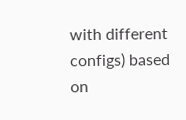with different configs) based on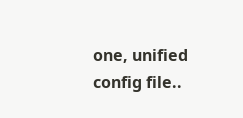one, unified config file..